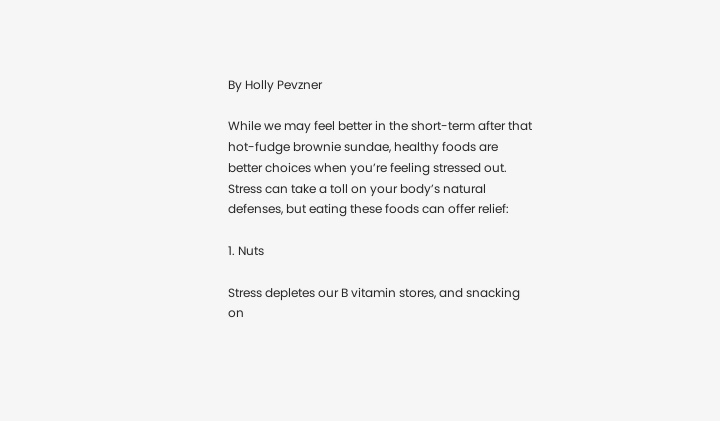By Holly Pevzner

While we may feel better in the short-term after that hot-fudge brownie sundae, healthy foods are better choices when you’re feeling stressed out. Stress can take a toll on your body’s natural defenses, but eating these foods can offer relief:

1. Nuts

Stress depletes our B vitamin stores, and snacking on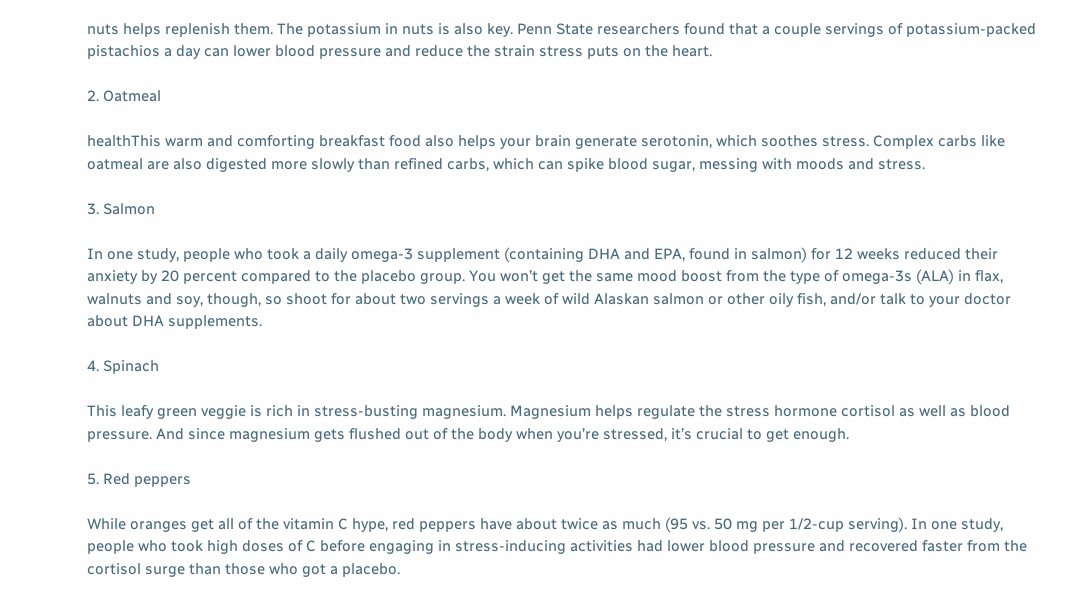nuts helps replenish them. The potassium in nuts is also key. Penn State researchers found that a couple servings of potassium-packed pistachios a day can lower blood pressure and reduce the strain stress puts on the heart.

2. Oatmeal

healthThis warm and comforting breakfast food also helps your brain generate serotonin, which soothes stress. Complex carbs like oatmeal are also digested more slowly than refined carbs, which can spike blood sugar, messing with moods and stress.

3. Salmon

In one study, people who took a daily omega-3 supplement (containing DHA and EPA, found in salmon) for 12 weeks reduced their anxiety by 20 percent compared to the placebo group. You won’t get the same mood boost from the type of omega-3s (ALA) in flax, walnuts and soy, though, so shoot for about two servings a week of wild Alaskan salmon or other oily fish, and/or talk to your doctor about DHA supplements.

4. Spinach

This leafy green veggie is rich in stress-busting magnesium. Magnesium helps regulate the stress hormone cortisol as well as blood pressure. And since magnesium gets flushed out of the body when you’re stressed, it’s crucial to get enough.

5. Red peppers

While oranges get all of the vitamin C hype, red peppers have about twice as much (95 vs. 50 mg per 1/2-cup serving). In one study, people who took high doses of C before engaging in stress-inducing activities had lower blood pressure and recovered faster from the cortisol surge than those who got a placebo.